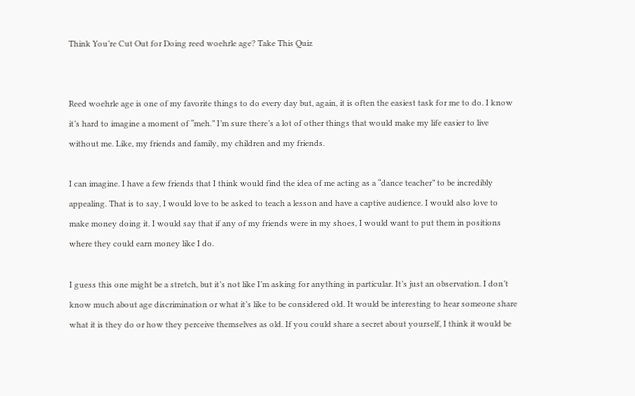Think You’re Cut Out for Doing reed woehrle age? Take This Quiz


Reed woehrle age is one of my favorite things to do every day but, again, it is often the easiest task for me to do. I know it’s hard to imagine a moment of “meh.” I’m sure there’s a lot of other things that would make my life easier to live without me. Like, my friends and family, my children and my friends.

I can imagine. I have a few friends that I think would find the idea of me acting as a “dance teacher” to be incredibly appealing. That is to say, I would love to be asked to teach a lesson and have a captive audience. I would also love to make money doing it. I would say that if any of my friends were in my shoes, I would want to put them in positions where they could earn money like I do.

I guess this one might be a stretch, but it’s not like I’m asking for anything in particular. It’s just an observation. I don’t know much about age discrimination or what it’s like to be considered old. It would be interesting to hear someone share what it is they do or how they perceive themselves as old. If you could share a secret about yourself, I think it would be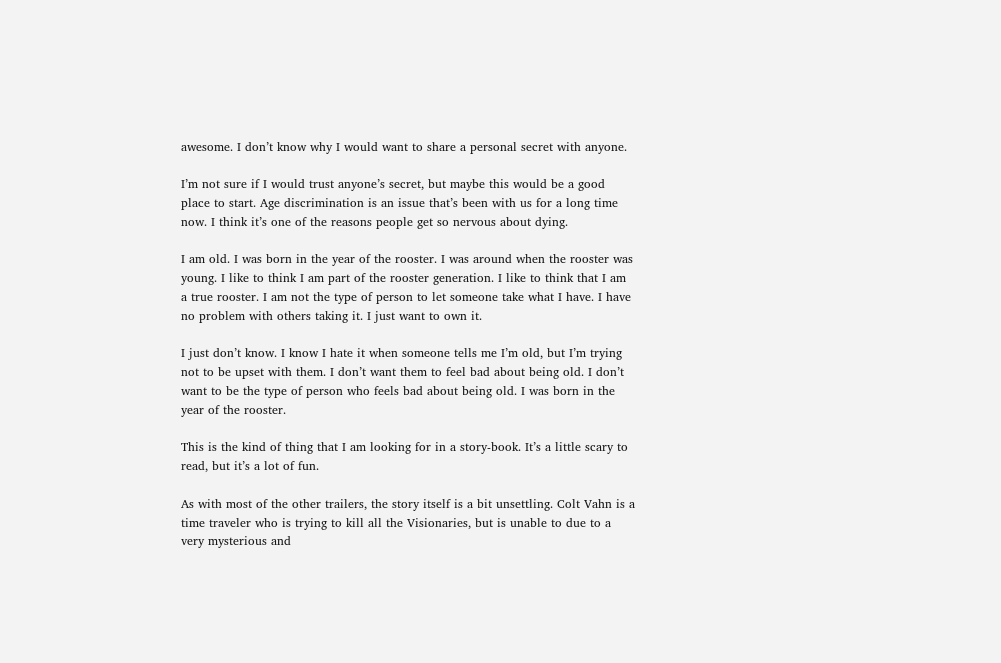awesome. I don’t know why I would want to share a personal secret with anyone.

I’m not sure if I would trust anyone’s secret, but maybe this would be a good place to start. Age discrimination is an issue that’s been with us for a long time now. I think it’s one of the reasons people get so nervous about dying.

I am old. I was born in the year of the rooster. I was around when the rooster was young. I like to think I am part of the rooster generation. I like to think that I am a true rooster. I am not the type of person to let someone take what I have. I have no problem with others taking it. I just want to own it.

I just don’t know. I know I hate it when someone tells me I’m old, but I’m trying not to be upset with them. I don’t want them to feel bad about being old. I don’t want to be the type of person who feels bad about being old. I was born in the year of the rooster.

This is the kind of thing that I am looking for in a story-book. It’s a little scary to read, but it’s a lot of fun.

As with most of the other trailers, the story itself is a bit unsettling. Colt Vahn is a time traveler who is trying to kill all the Visionaries, but is unable to due to a very mysterious and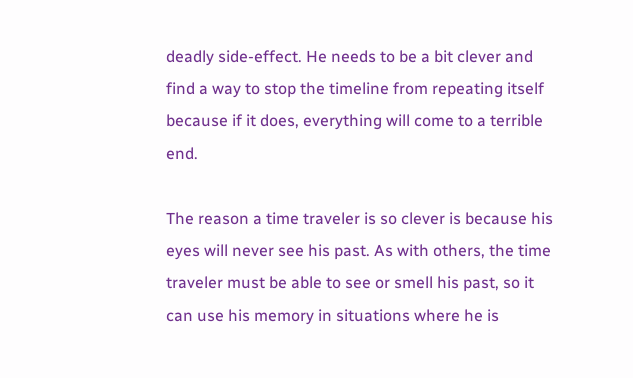deadly side-effect. He needs to be a bit clever and find a way to stop the timeline from repeating itself because if it does, everything will come to a terrible end.

The reason a time traveler is so clever is because his eyes will never see his past. As with others, the time traveler must be able to see or smell his past, so it can use his memory in situations where he is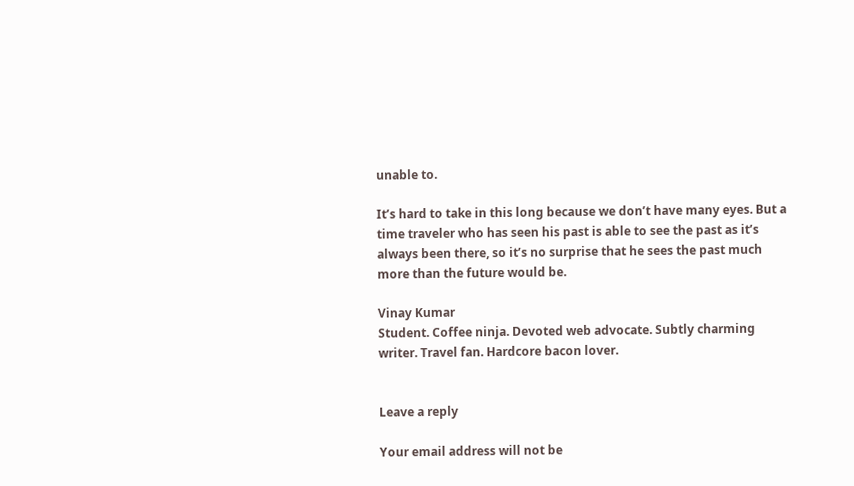unable to.

It’s hard to take in this long because we don’t have many eyes. But a time traveler who has seen his past is able to see the past as it’s always been there, so it’s no surprise that he sees the past much more than the future would be.

Vinay Kumar
Student. Coffee ninja. Devoted web advocate. Subtly charming writer. Travel fan. Hardcore bacon lover.


Leave a reply

Your email address will not be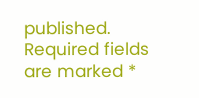published. Required fields are marked *